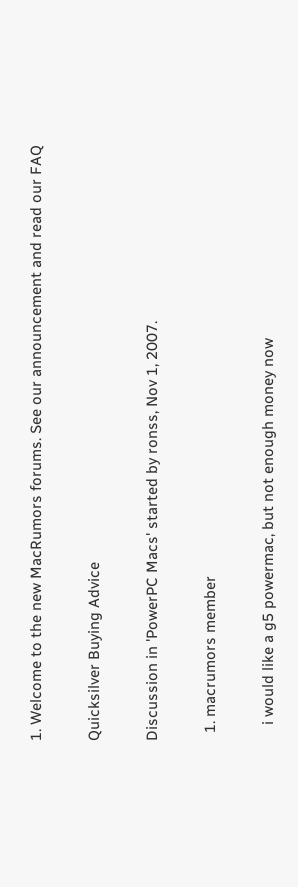1. Welcome to the new MacRumors forums. See our announcement and read our FAQ

Quicksilver Buying Advice

Discussion in 'PowerPC Macs' started by ronss, Nov 1, 2007.

  1. macrumors member

    i would like a g5 powermac, but not enough money now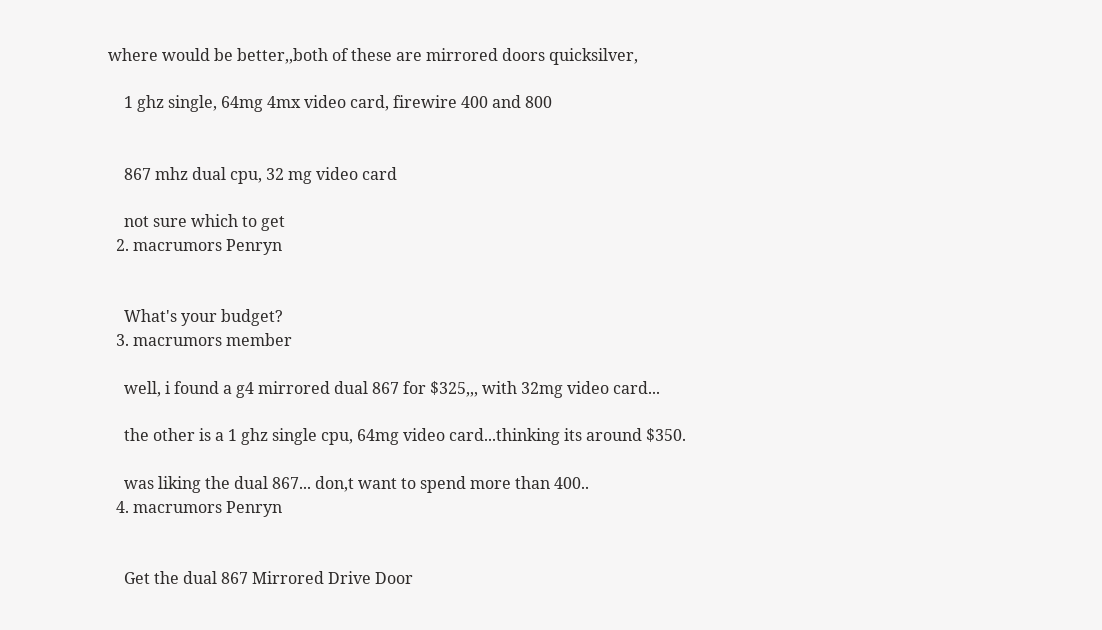where would be better,,both of these are mirrored doors quicksilver,

    1 ghz single, 64mg 4mx video card, firewire 400 and 800


    867 mhz dual cpu, 32 mg video card

    not sure which to get
  2. macrumors Penryn


    What's your budget?
  3. macrumors member

    well, i found a g4 mirrored dual 867 for $325,,, with 32mg video card...

    the other is a 1 ghz single cpu, 64mg video card...thinking its around $350.

    was liking the dual 867... don,t want to spend more than 400..
  4. macrumors Penryn


    Get the dual 867 Mirrored Drive Door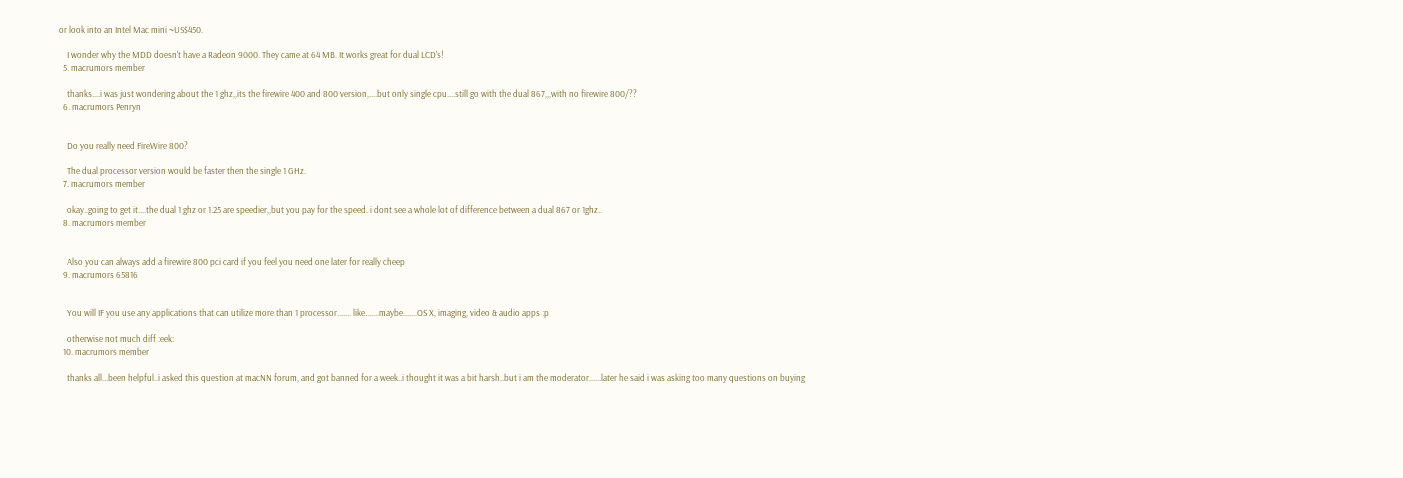or look into an Intel Mac mini ~US$450.

    I wonder why the MDD doesn't have a Radeon 9000. They came at 64 MB. It works great for dual LCD's!
  5. macrumors member

    thanks....i was just wondering about the 1 ghz,,its the firewire 400 and 800 version,....but only single cpu....still go with the dual 867,,,with no firewire 800/??
  6. macrumors Penryn


    Do you really need FireWire 800?

    The dual processor version would be faster then the single 1 GHz.
  7. macrumors member

    okay..going to get it....the dual 1 ghz or 1.25 are speedier,,but you pay for the speed. i dont see a whole lot of difference between a dual 867 or 1ghz..
  8. macrumors member


    Also you can always add a firewire 800 pci card if you feel you need one later for really cheep
  9. macrumors 65816


    You will IF you use any applications that can utilize more than 1 processor....... like.......maybe.......OS X, imaging, video & audio apps :p

    otherwise not much diff :eek:
  10. macrumors member

    thanks all...been helpful..i asked this question at macNN forum, and got banned for a week..i thought it was a bit harsh..but i am the moderator......later he said i was asking too many questions on buying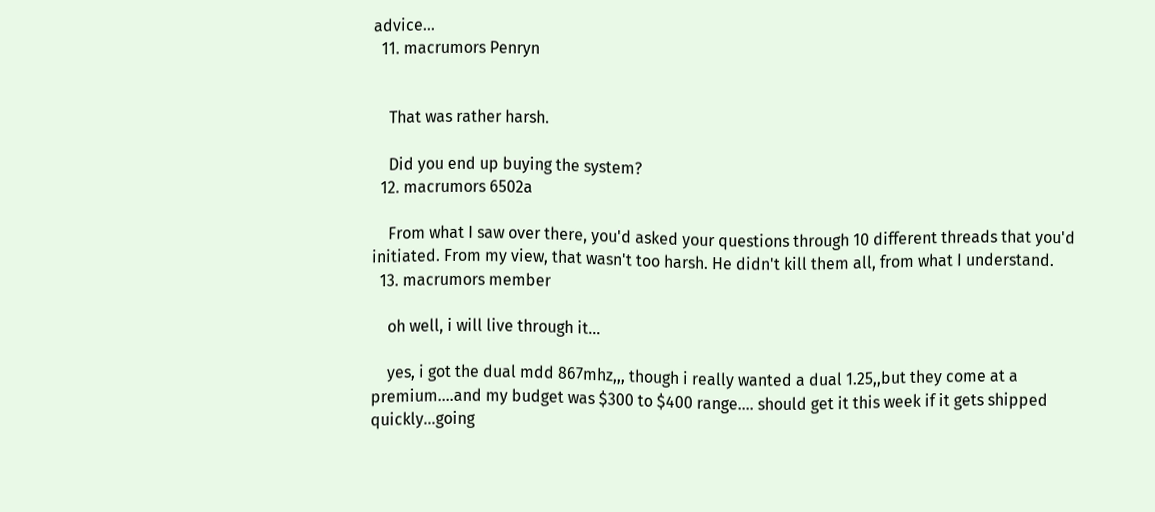advice...
  11. macrumors Penryn


    That was rather harsh.

    Did you end up buying the system?
  12. macrumors 6502a

    From what I saw over there, you'd asked your questions through 10 different threads that you'd initiated. From my view, that wasn't too harsh. He didn't kill them all, from what I understand.
  13. macrumors member

    oh well, i will live through it...

    yes, i got the dual mdd 867mhz,,, though i really wanted a dual 1.25,,but they come at a premium....and my budget was $300 to $400 range.... should get it this week if it gets shipped quickly...going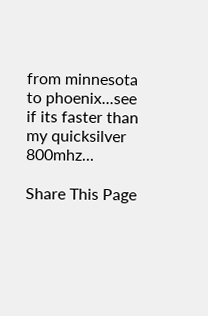from minnesota to phoenix...see if its faster than my quicksilver 800mhz...

Share This Page